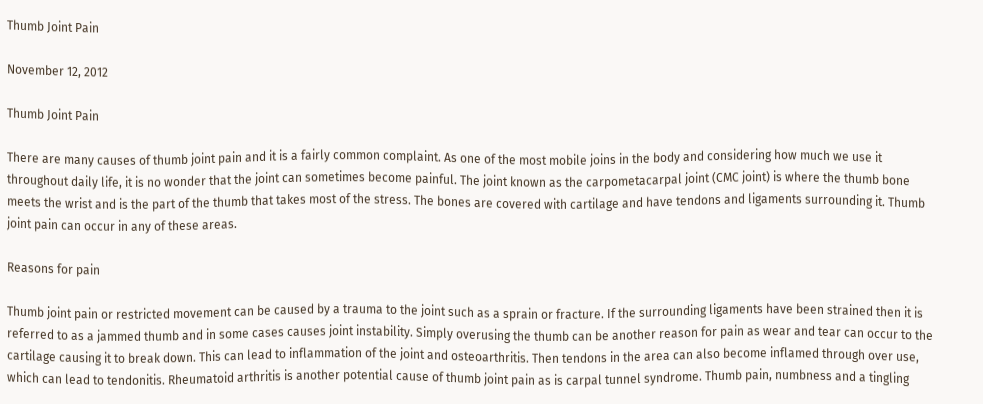Thumb Joint Pain

November 12, 2012

Thumb Joint Pain

There are many causes of thumb joint pain and it is a fairly common complaint. As one of the most mobile joins in the body and considering how much we use it throughout daily life, it is no wonder that the joint can sometimes become painful. The joint known as the carpometacarpal joint (CMC joint) is where the thumb bone meets the wrist and is the part of the thumb that takes most of the stress. The bones are covered with cartilage and have tendons and ligaments surrounding it. Thumb joint pain can occur in any of these areas.

Reasons for pain

Thumb joint pain or restricted movement can be caused by a trauma to the joint such as a sprain or fracture. If the surrounding ligaments have been strained then it is referred to as a jammed thumb and in some cases causes joint instability. Simply overusing the thumb can be another reason for pain as wear and tear can occur to the cartilage causing it to break down. This can lead to inflammation of the joint and osteoarthritis. Then tendons in the area can also become inflamed through over use, which can lead to tendonitis. Rheumatoid arthritis is another potential cause of thumb joint pain as is carpal tunnel syndrome. Thumb pain, numbness and a tingling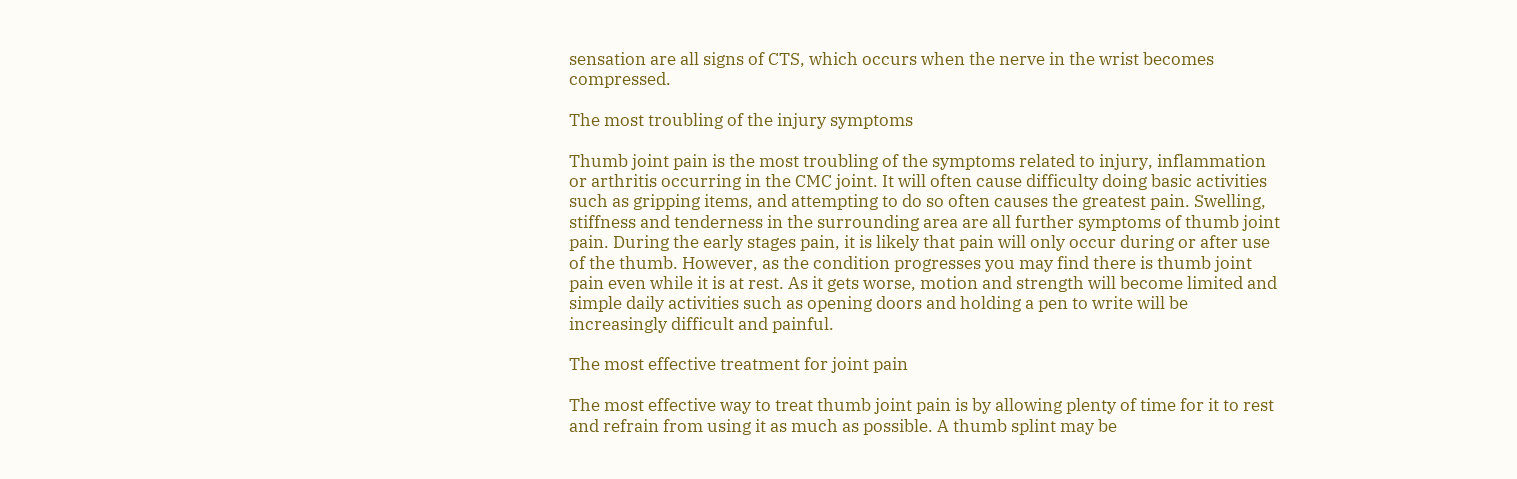sensation are all signs of CTS, which occurs when the nerve in the wrist becomes compressed.

The most troubling of the injury symptoms

Thumb joint pain is the most troubling of the symptoms related to injury, inflammation or arthritis occurring in the CMC joint. It will often cause difficulty doing basic activities such as gripping items, and attempting to do so often causes the greatest pain. Swelling, stiffness and tenderness in the surrounding area are all further symptoms of thumb joint pain. During the early stages pain, it is likely that pain will only occur during or after use of the thumb. However, as the condition progresses you may find there is thumb joint pain even while it is at rest. As it gets worse, motion and strength will become limited and simple daily activities such as opening doors and holding a pen to write will be increasingly difficult and painful.

The most effective treatment for joint pain

The most effective way to treat thumb joint pain is by allowing plenty of time for it to rest and refrain from using it as much as possible. A thumb splint may be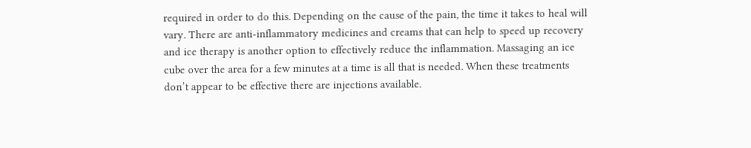required in order to do this. Depending on the cause of the pain, the time it takes to heal will vary. There are anti-inflammatory medicines and creams that can help to speed up recovery and ice therapy is another option to effectively reduce the inflammation. Massaging an ice cube over the area for a few minutes at a time is all that is needed. When these treatments don’t appear to be effective there are injections available.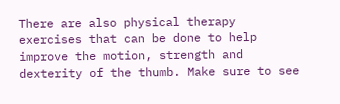There are also physical therapy exercises that can be done to help improve the motion, strength and dexterity of the thumb. Make sure to see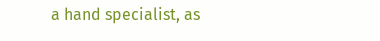a hand specialist, as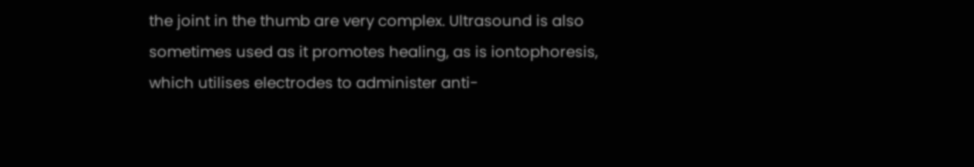the joint in the thumb are very complex. Ultrasound is also sometimes used as it promotes healing, as is iontophoresis, which utilises electrodes to administer anti-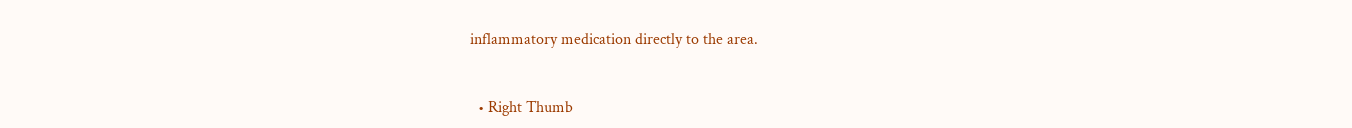inflammatory medication directly to the area.


  • Right Thumb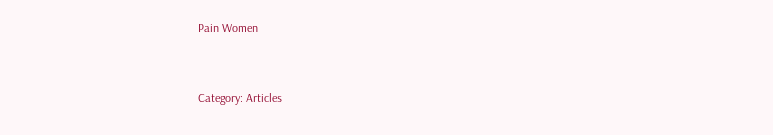Pain Women


Category: Articles